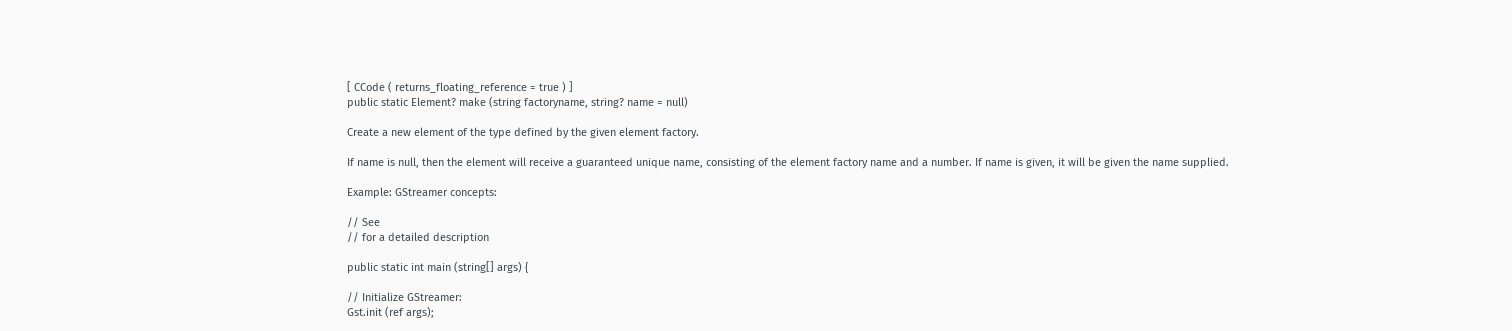[ CCode ( returns_floating_reference = true ) ]
public static Element? make (string factoryname, string? name = null)

Create a new element of the type defined by the given element factory.

If name is null, then the element will receive a guaranteed unique name, consisting of the element factory name and a number. If name is given, it will be given the name supplied.

Example: GStreamer concepts:

// See
// for a detailed description

public static int main (string[] args) {

// Initialize GStreamer:
Gst.init (ref args);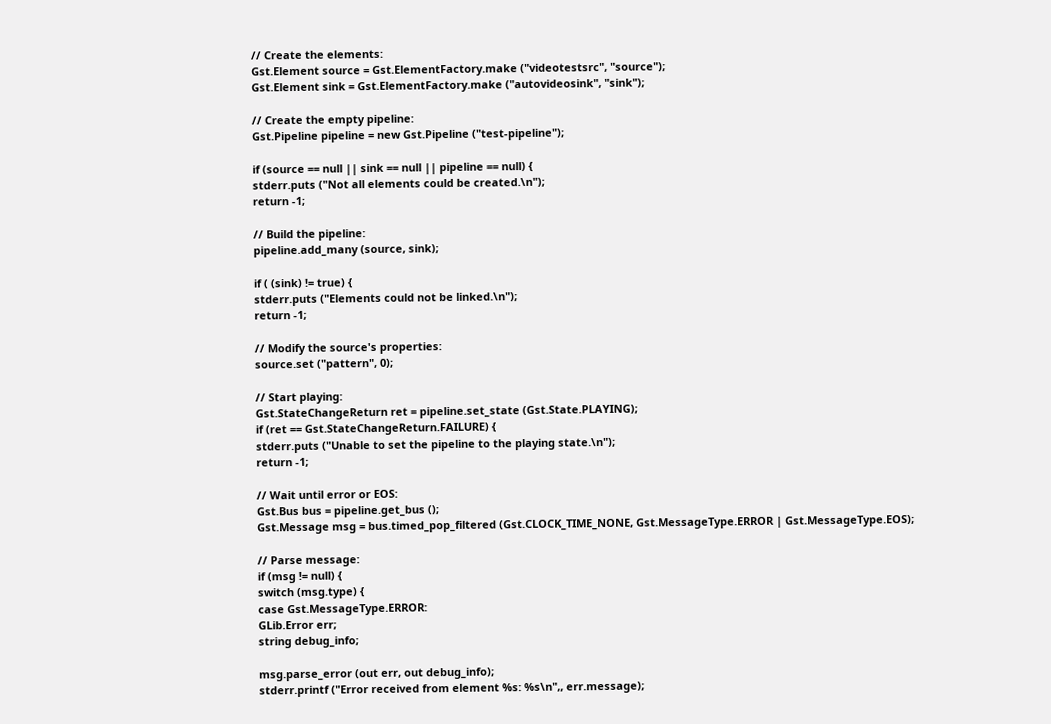// Create the elements:
Gst.Element source = Gst.ElementFactory.make ("videotestsrc", "source");
Gst.Element sink = Gst.ElementFactory.make ("autovideosink", "sink");

// Create the empty pipeline:
Gst.Pipeline pipeline = new Gst.Pipeline ("test-pipeline");

if (source == null || sink == null || pipeline == null) {
stderr.puts ("Not all elements could be created.\n");
return -1;

// Build the pipeline:
pipeline.add_many (source, sink);

if ( (sink) != true) {
stderr.puts ("Elements could not be linked.\n");
return -1;

// Modify the source's properties:
source.set ("pattern", 0);

// Start playing:
Gst.StateChangeReturn ret = pipeline.set_state (Gst.State.PLAYING);
if (ret == Gst.StateChangeReturn.FAILURE) {
stderr.puts ("Unable to set the pipeline to the playing state.\n");
return -1;

// Wait until error or EOS:
Gst.Bus bus = pipeline.get_bus ();
Gst.Message msg = bus.timed_pop_filtered (Gst.CLOCK_TIME_NONE, Gst.MessageType.ERROR | Gst.MessageType.EOS);

// Parse message:
if (msg != null) {
switch (msg.type) {
case Gst.MessageType.ERROR:
GLib.Error err;
string debug_info;

msg.parse_error (out err, out debug_info);
stderr.printf ("Error received from element %s: %s\n",, err.message);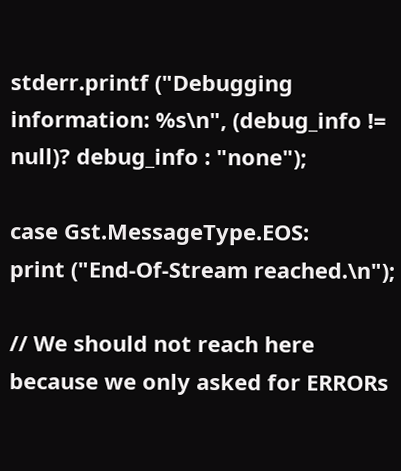stderr.printf ("Debugging information: %s\n", (debug_info != null)? debug_info : "none");

case Gst.MessageType.EOS:
print ("End-Of-Stream reached.\n");

// We should not reach here because we only asked for ERRORs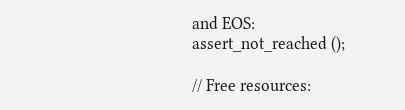and EOS:
assert_not_reached ();

// Free resources: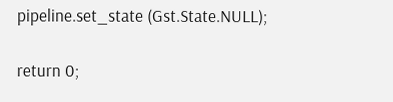pipeline.set_state (Gst.State.NULL);

return 0;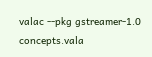valac --pkg gstreamer-1.0 concepts.vala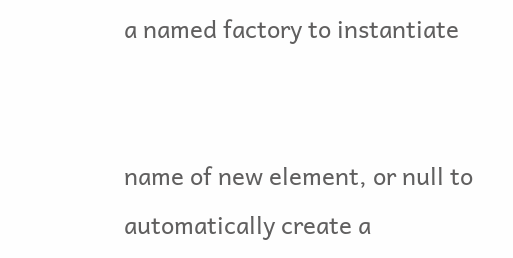a named factory to instantiate


name of new element, or null to automatically create a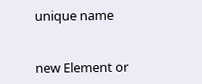unique name


new Element or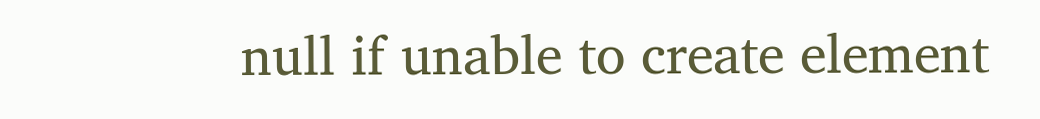null if unable to create element